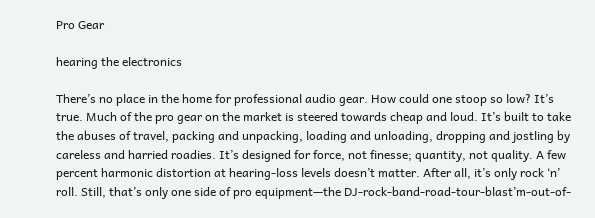Pro Gear

hearing the electronics

There’s no place in the home for professional audio gear. How could one stoop so low? It’s true. Much of the pro gear on the market is steered towards cheap and loud. It’s built to take the abuses of travel, packing and unpacking, loading and unloading, dropping and jostling by careless and harried roadies. It’s designed for force, not finesse; quantity, not quality. A few percent harmonic distortion at hearing-loss levels doesn’t matter. After all, it’s only rock ‘n’ roll. Still, that’s only one side of pro equipment—the DJ-rock-band-road-tour-blast’m-out-of-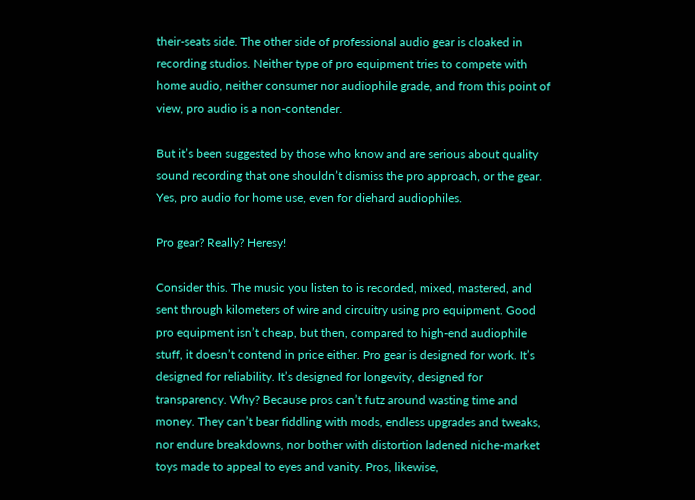their-seats side. The other side of professional audio gear is cloaked in recording studios. Neither type of pro equipment tries to compete with home audio, neither consumer nor audiophile grade, and from this point of view, pro audio is a non-contender.

But it’s been suggested by those who know and are serious about quality sound recording that one shouldn’t dismiss the pro approach, or the gear. Yes, pro audio for home use, even for diehard audiophiles.

Pro gear? Really? Heresy!

Consider this. The music you listen to is recorded, mixed, mastered, and sent through kilometers of wire and circuitry using pro equipment. Good pro equipment isn’t cheap, but then, compared to high-end audiophile stuff, it doesn’t contend in price either. Pro gear is designed for work. It’s designed for reliability. It’s designed for longevity, designed for transparency. Why? Because pros can’t futz around wasting time and money. They can’t bear fiddling with mods, endless upgrades and tweaks, nor endure breakdowns, nor bother with distortion ladened niche-market toys made to appeal to eyes and vanity. Pros, likewise,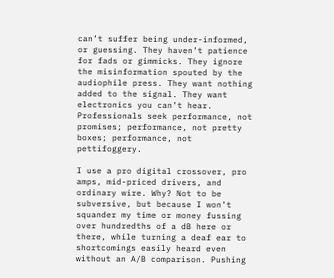can’t suffer being under-informed, or guessing. They haven’t patience for fads or gimmicks. They ignore the misinformation spouted by the audiophile press. They want nothing added to the signal. They want electronics you can’t hear. Professionals seek performance, not promises; performance, not pretty boxes; performance, not pettifoggery.

I use a pro digital crossover, pro amps, mid-priced drivers, and ordinary wire. Why? Not to be subversive, but because I won’t squander my time or money fussing over hundredths of a dB here or there, while turning a deaf ear to shortcomings easily heard even without an A/B comparison. Pushing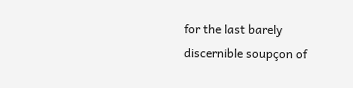for the last barely discernible soupçon of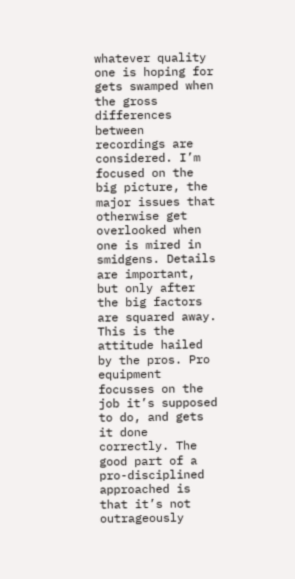whatever quality one is hoping for gets swamped when the gross differences between recordings are considered. I’m focused on the big picture, the major issues that otherwise get overlooked when one is mired in smidgens. Details are important, but only after the big factors are squared away. This is the attitude hailed by the pros. Pro equipment focusses on the job it’s supposed to do, and gets it done correctly. The good part of a pro-disciplined approached is that it’s not outrageously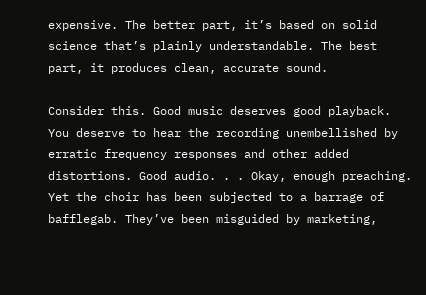expensive. The better part, it’s based on solid science that’s plainly understandable. The best part, it produces clean, accurate sound.

Consider this. Good music deserves good playback. You deserve to hear the recording unembellished by erratic frequency responses and other added distortions. Good audio. . . Okay, enough preaching. Yet the choir has been subjected to a barrage of bafflegab. They’ve been misguided by marketing,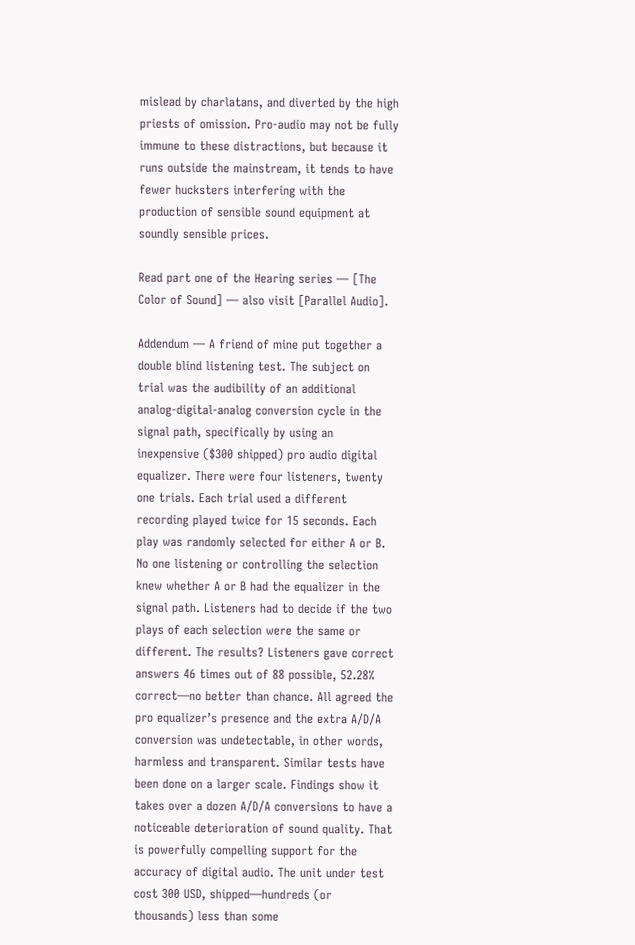mislead by charlatans, and diverted by the high priests of omission. Pro-audio may not be fully immune to these distractions, but because it runs outside the mainstream, it tends to have fewer hucksters interfering with the production of sensible sound equipment at soundly sensible prices.

Read part one of the Hearing series — [The Color of Sound] — also visit [Parallel Audio].

Addendum — A friend of mine put together a double blind listening test. The subject on trial was the audibility of an additional analog-digital-analog conversion cycle in the signal path, specifically by using an inexpensive ($300 shipped) pro audio digital equalizer. There were four listeners, twenty one trials. Each trial used a different recording played twice for 15 seconds. Each play was randomly selected for either A or B. No one listening or controlling the selection knew whether A or B had the equalizer in the signal path. Listeners had to decide if the two plays of each selection were the same or different. The results? Listeners gave correct answers 46 times out of 88 possible, 52.28% correct—no better than chance. All agreed the pro equalizer’s presence and the extra A/D/A conversion was undetectable, in other words, harmless and transparent. Similar tests have been done on a larger scale. Findings show it takes over a dozen A/D/A conversions to have a noticeable deterioration of sound quality. That is powerfully compelling support for the accuracy of digital audio. The unit under test cost 300 USD, shipped—hundreds (or thousands) less than some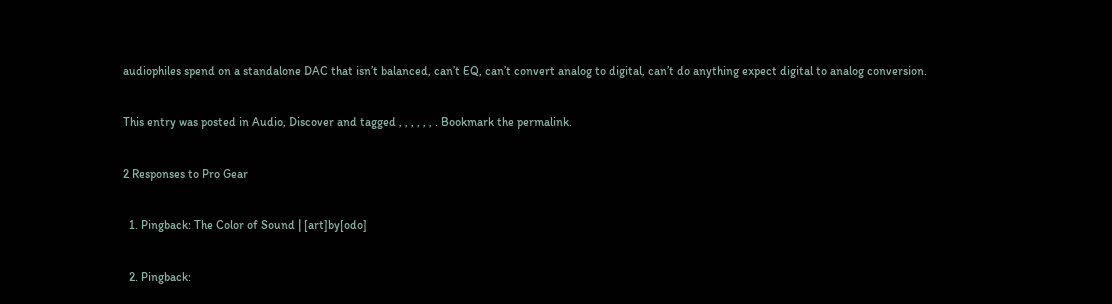audiophiles spend on a standalone DAC that isn’t balanced, can’t EQ, can’t convert analog to digital, can’t do anything expect digital to analog conversion.

This entry was posted in Audio, Discover and tagged , , , , , , . Bookmark the permalink.

2 Responses to Pro Gear

  1. Pingback: The Color of Sound | [art]by[odo]

  2. Pingback: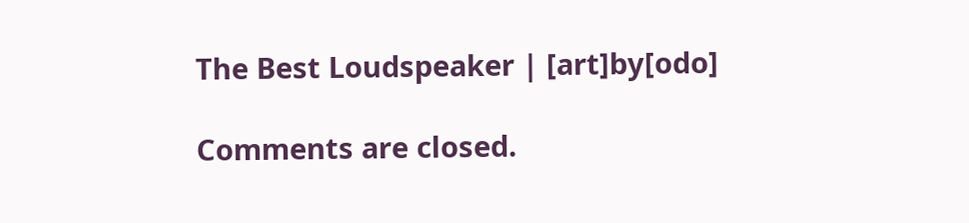The Best Loudspeaker | [art]by[odo]

Comments are closed.